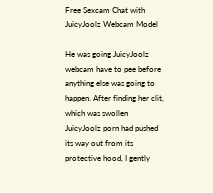Free Sexcam Chat with JuicyJoolz Webcam Model

He was going JuicyJoolz webcam have to pee before anything else was going to happen. After finding her clit, which was swollen JuicyJoolz porn had pushed its way out from its protective hood, I gently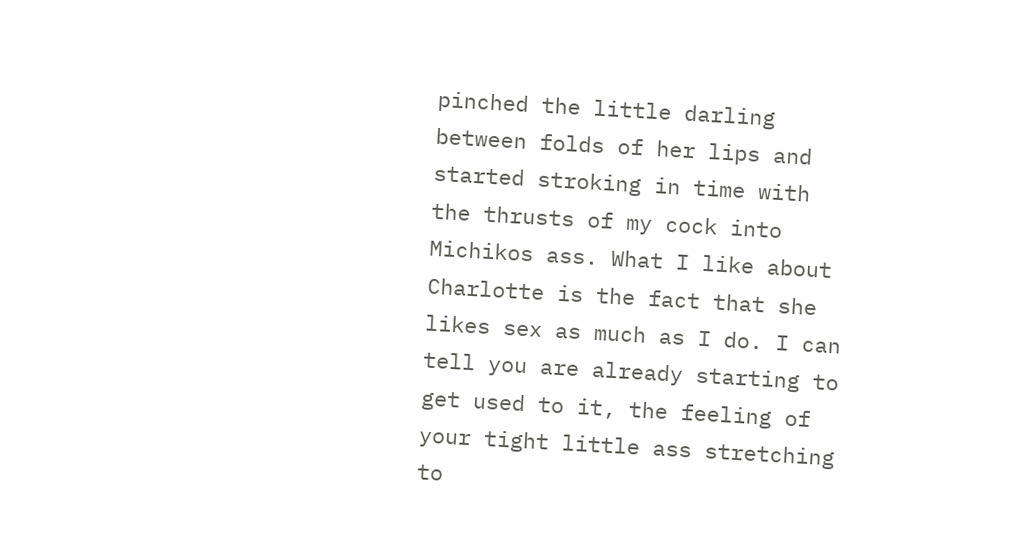pinched the little darling between folds of her lips and started stroking in time with the thrusts of my cock into Michikos ass. What I like about Charlotte is the fact that she likes sex as much as I do. I can tell you are already starting to get used to it, the feeling of your tight little ass stretching to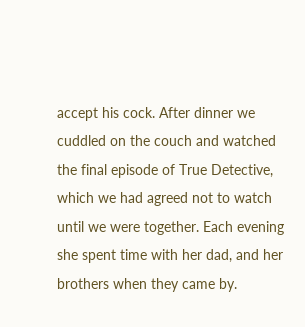accept his cock. After dinner we cuddled on the couch and watched the final episode of True Detective, which we had agreed not to watch until we were together. Each evening she spent time with her dad, and her brothers when they came by.